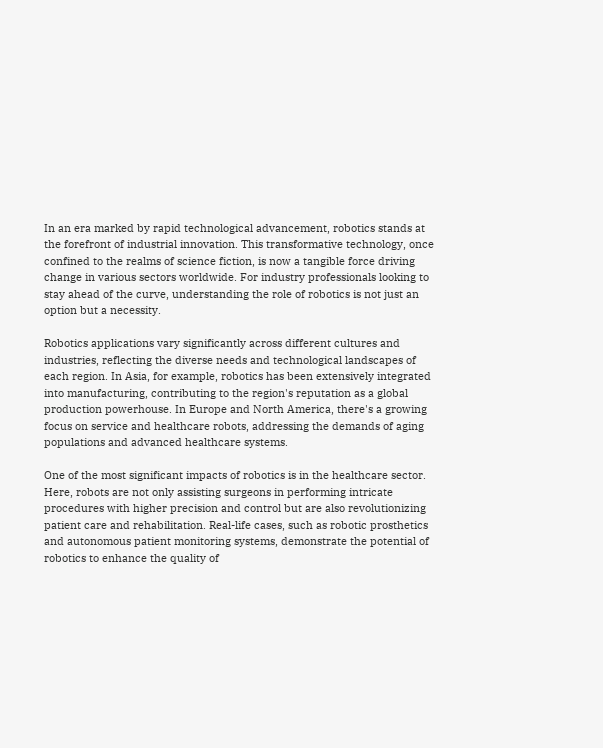In an era marked by rapid technological advancement, robotics stands at the forefront of industrial innovation. This transformative technology, once confined to the realms of science fiction, is now a tangible force driving change in various sectors worldwide. For industry professionals looking to stay ahead of the curve, understanding the role of robotics is not just an option but a necessity.

Robotics applications vary significantly across different cultures and industries, reflecting the diverse needs and technological landscapes of each region. In Asia, for example, robotics has been extensively integrated into manufacturing, contributing to the region's reputation as a global production powerhouse. In Europe and North America, there's a growing focus on service and healthcare robots, addressing the demands of aging populations and advanced healthcare systems.

One of the most significant impacts of robotics is in the healthcare sector. Here, robots are not only assisting surgeons in performing intricate procedures with higher precision and control but are also revolutionizing patient care and rehabilitation. Real-life cases, such as robotic prosthetics and autonomous patient monitoring systems, demonstrate the potential of robotics to enhance the quality of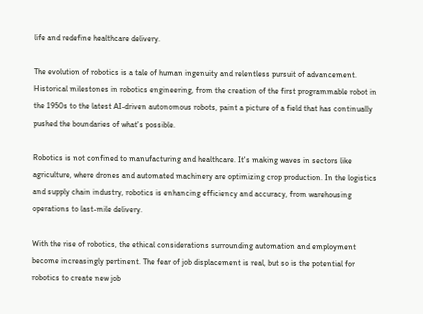life and redefine healthcare delivery.

The evolution of robotics is a tale of human ingenuity and relentless pursuit of advancement. Historical milestones in robotics engineering, from the creation of the first programmable robot in the 1950s to the latest AI-driven autonomous robots, paint a picture of a field that has continually pushed the boundaries of what's possible.

Robotics is not confined to manufacturing and healthcare. It's making waves in sectors like agriculture, where drones and automated machinery are optimizing crop production. In the logistics and supply chain industry, robotics is enhancing efficiency and accuracy, from warehousing operations to last-mile delivery.

With the rise of robotics, the ethical considerations surrounding automation and employment become increasingly pertinent. The fear of job displacement is real, but so is the potential for robotics to create new job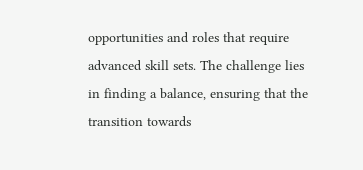opportunities and roles that require advanced skill sets. The challenge lies in finding a balance, ensuring that the transition towards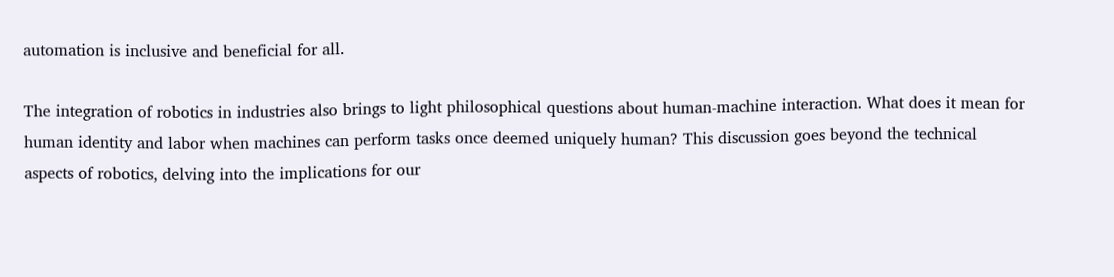automation is inclusive and beneficial for all.

The integration of robotics in industries also brings to light philosophical questions about human-machine interaction. What does it mean for human identity and labor when machines can perform tasks once deemed uniquely human? This discussion goes beyond the technical aspects of robotics, delving into the implications for our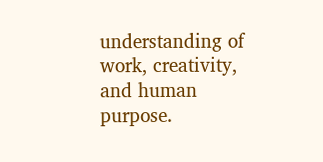understanding of work, creativity, and human purpose.